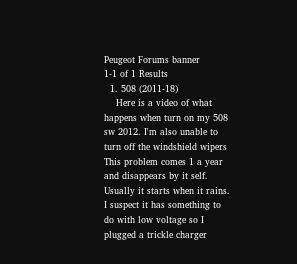Peugeot Forums banner
1-1 of 1 Results
  1. 508 (2011-18)
    Here is a video of what happens when turn on my 508 sw 2012. I'm also unable to turn off the windshield wipers This problem comes 1 a year and disappears by it self. Usually it starts when it rains. I suspect it has something to do with low voltage so I plugged a trickle charger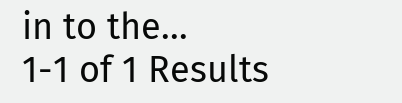in to the...
1-1 of 1 Results